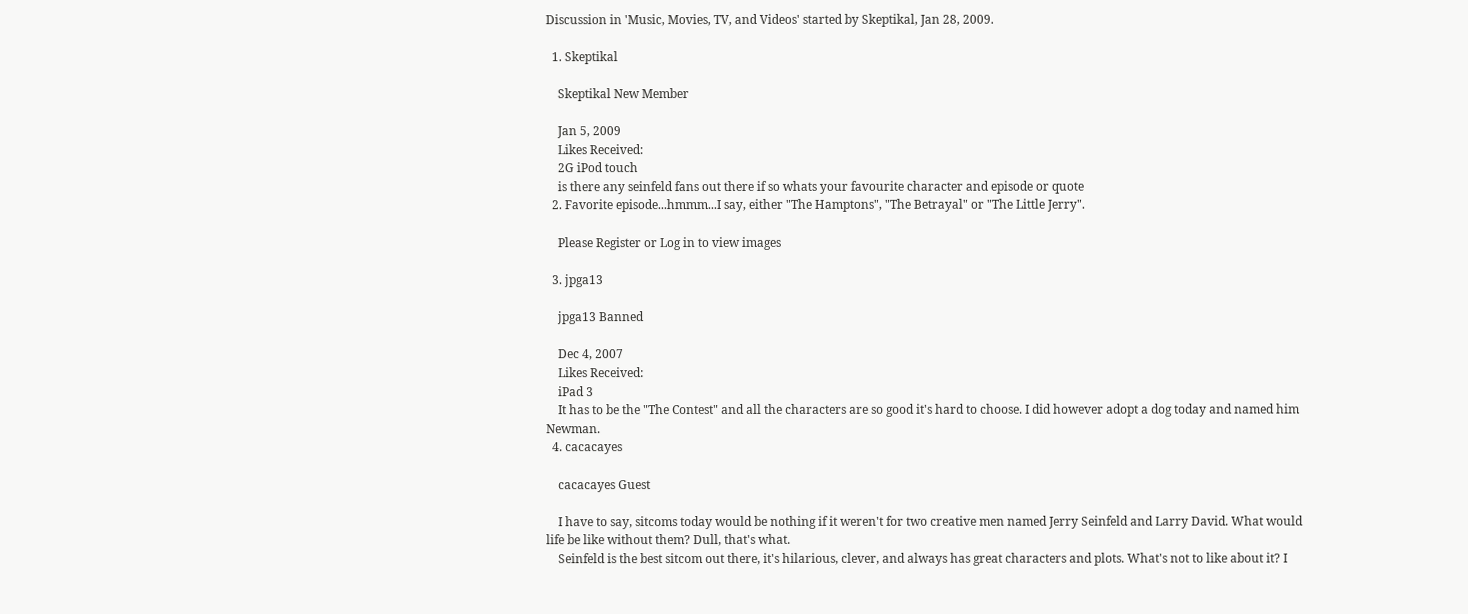Discussion in 'Music, Movies, TV, and Videos' started by Skeptikal, Jan 28, 2009.

  1. Skeptikal

    Skeptikal New Member

    Jan 5, 2009
    Likes Received:
    2G iPod touch
    is there any seinfeld fans out there if so whats your favourite character and episode or quote
  2. Favorite episode...hmmm...I say, either "The Hamptons", "The Betrayal" or "The Little Jerry".

    Please Register or Log in to view images

  3. jpga13

    jpga13 Banned

    Dec 4, 2007
    Likes Received:
    iPad 3
    It has to be the "The Contest" and all the characters are so good it's hard to choose. I did however adopt a dog today and named him Newman.
  4. cacacayes

    cacacayes Guest

    I have to say, sitcoms today would be nothing if it weren't for two creative men named Jerry Seinfeld and Larry David. What would life be like without them? Dull, that's what.
    Seinfeld is the best sitcom out there, it's hilarious, clever, and always has great characters and plots. What's not to like about it? I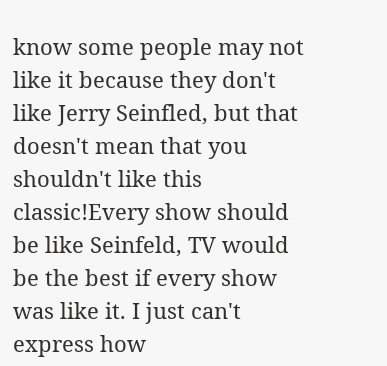know some people may not like it because they don't like Jerry Seinfled, but that doesn't mean that you shouldn't like this classic!Every show should be like Seinfeld, TV would be the best if every show was like it. I just can't express how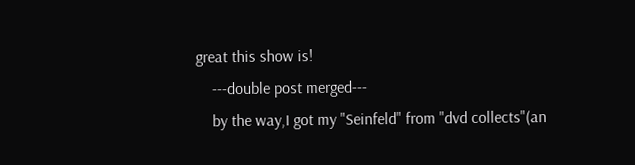great this show is!
    ---double post merged---
    by the way,I got my "Seinfeld" from "dvd collects"(an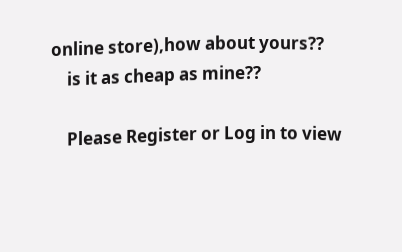online store),how about yours??
    is it as cheap as mine??

    Please Register or Log in to view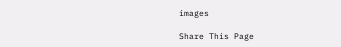images

Share This Page